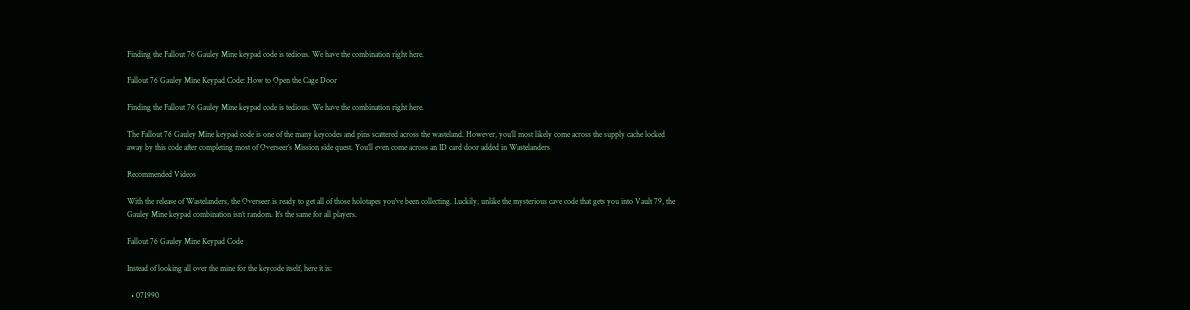Finding the Fallout 76 Gauley Mine keypad code is tedious. We have the combination right here.

Fallout 76 Gauley Mine Keypad Code: How to Open the Cage Door

Finding the Fallout 76 Gauley Mine keypad code is tedious. We have the combination right here.

The Fallout 76 Gauley Mine keypad code is one of the many keycodes and pins scattered across the wasteland. However, you’ll most likely come across the supply cache locked away by this code after completing most of Overseer’s Mission side quest. You’ll even come across an ID card door added in Wastelanders

Recommended Videos

With the release of Wastelanders, the Overseer is ready to get all of those holotapes you’ve been collecting. Luckily, unlike the mysterious cave code that gets you into Vault 79, the Gauley Mine keypad combination isn’t random. It’s the same for all players.

Fallout 76 Gauley Mine Keypad Code

Instead of looking all over the mine for the keycode itself, here it is:

  • 071990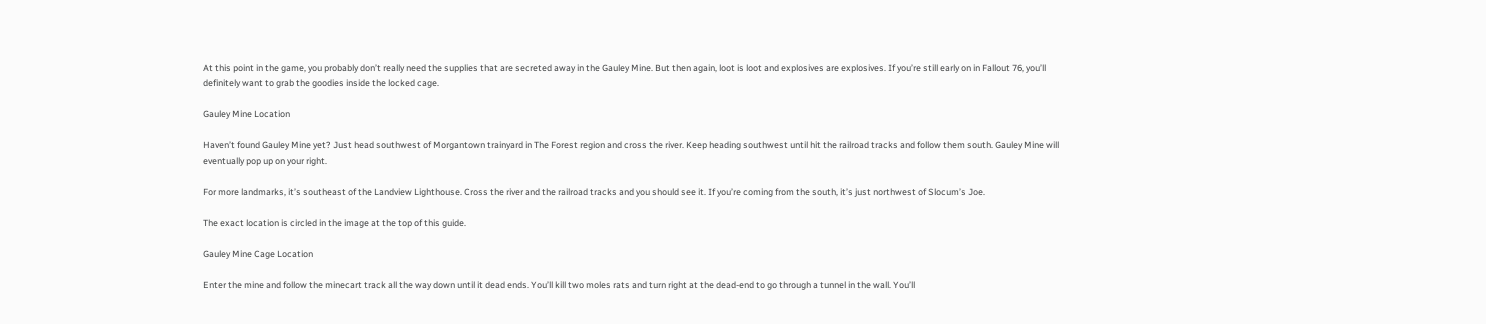At this point in the game, you probably don’t really need the supplies that are secreted away in the Gauley Mine. But then again, loot is loot and explosives are explosives. If you’re still early on in Fallout 76, you’ll definitely want to grab the goodies inside the locked cage.

Gauley Mine Location

Haven’t found Gauley Mine yet? Just head southwest of Morgantown trainyard in The Forest region and cross the river. Keep heading southwest until hit the railroad tracks and follow them south. Gauley Mine will eventually pop up on your right.

For more landmarks, it’s southeast of the Landview Lighthouse. Cross the river and the railroad tracks and you should see it. If you’re coming from the south, it’s just northwest of Slocum’s Joe.

The exact location is circled in the image at the top of this guide.

Gauley Mine Cage Location

Enter the mine and follow the minecart track all the way down until it dead ends. You’ll kill two moles rats and turn right at the dead-end to go through a tunnel in the wall. You’ll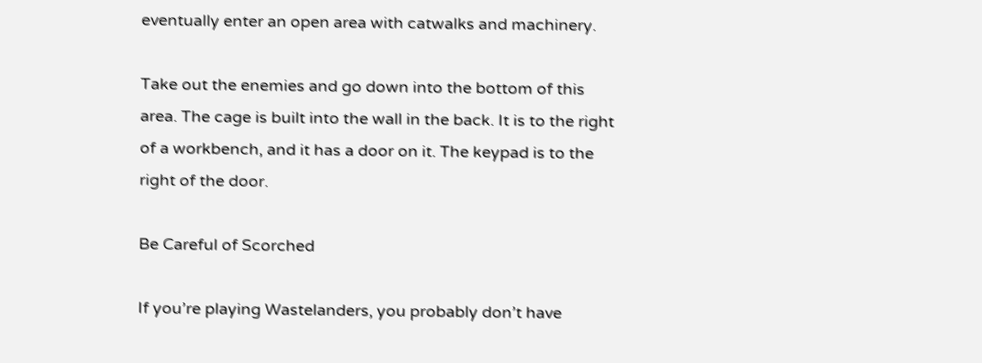eventually enter an open area with catwalks and machinery.

Take out the enemies and go down into the bottom of this area. The cage is built into the wall in the back. It is to the right of a workbench, and it has a door on it. The keypad is to the right of the door.

Be Careful of Scorched

If you’re playing Wastelanders, you probably don’t have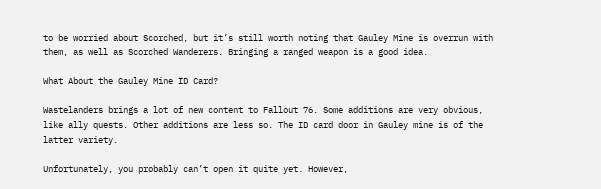to be worried about Scorched, but it’s still worth noting that Gauley Mine is overrun with them, as well as Scorched Wanderers. Bringing a ranged weapon is a good idea.

What About the Gauley Mine ID Card?

Wastelanders brings a lot of new content to Fallout 76. Some additions are very obvious, like ally quests. Other additions are less so. The ID card door in Gauley mine is of the latter variety.

Unfortunately, you probably can’t open it quite yet. However,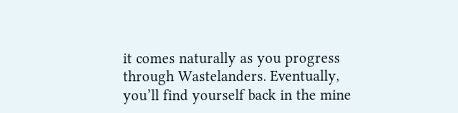it comes naturally as you progress through Wastelanders. Eventually, you’ll find yourself back in the mine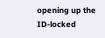opening up the ID-locked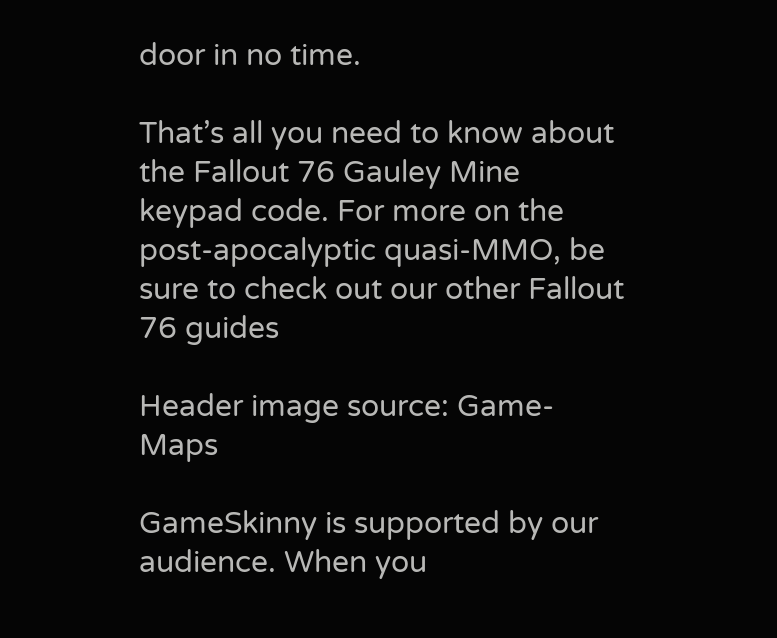door in no time.

That’s all you need to know about the Fallout 76 Gauley Mine keypad code. For more on the post-apocalyptic quasi-MMO, be sure to check out our other Fallout 76 guides

Header image source: Game-Maps

GameSkinny is supported by our audience. When you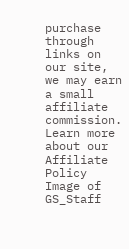purchase through links on our site, we may earn a small affiliate commission. Learn more about our Affiliate Policy
Image of GS_Staff